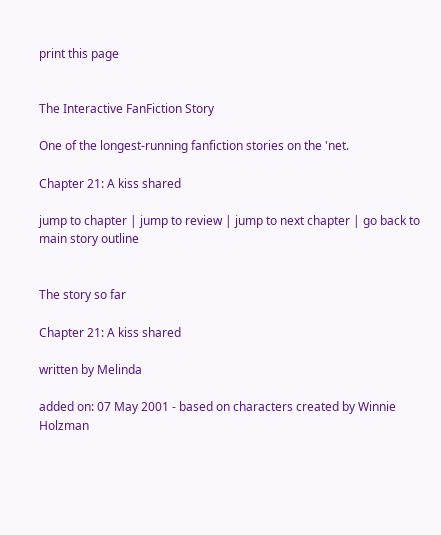print this page


The Interactive FanFiction Story

One of the longest-running fanfiction stories on the 'net.

Chapter 21: A kiss shared

jump to chapter | jump to review | jump to next chapter | go back to main story outline


The story so far

Chapter 21: A kiss shared

written by Melinda

added on: 07 May 2001 - based on characters created by Winnie Holzman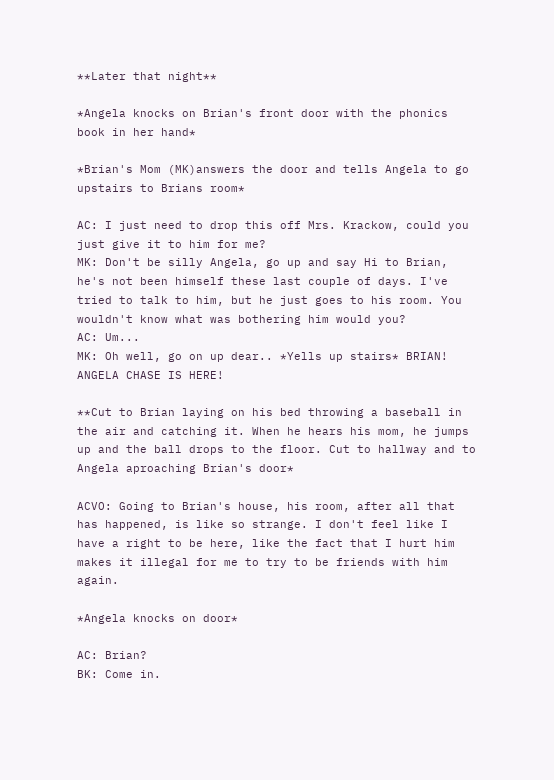**Later that night**

*Angela knocks on Brian's front door with the phonics book in her hand*

*Brian's Mom (MK)answers the door and tells Angela to go upstairs to Brians room*

AC: I just need to drop this off Mrs. Krackow, could you just give it to him for me?
MK: Don't be silly Angela, go up and say Hi to Brian, he's not been himself these last couple of days. I've tried to talk to him, but he just goes to his room. You wouldn't know what was bothering him would you?
AC: Um...
MK: Oh well, go on up dear.. *Yells up stairs* BRIAN! ANGELA CHASE IS HERE!

**Cut to Brian laying on his bed throwing a baseball in the air and catching it. When he hears his mom, he jumps up and the ball drops to the floor. Cut to hallway and to Angela aproaching Brian's door*

ACVO: Going to Brian's house, his room, after all that has happened, is like so strange. I don't feel like I have a right to be here, like the fact that I hurt him makes it illegal for me to try to be friends with him again.

*Angela knocks on door*

AC: Brian?
BK: Come in.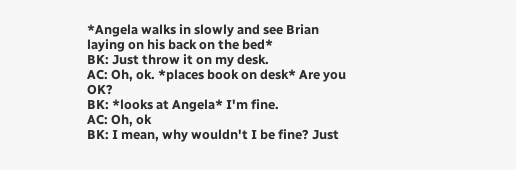*Angela walks in slowly and see Brian laying on his back on the bed*
BK: Just throw it on my desk.
AC: Oh, ok. *places book on desk* Are you OK?
BK: *looks at Angela* I'm fine.
AC: Oh, ok
BK: I mean, why wouldn't I be fine? Just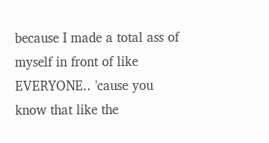because I made a total ass of myself in front of like EVERYONE.. 'cause you know that like the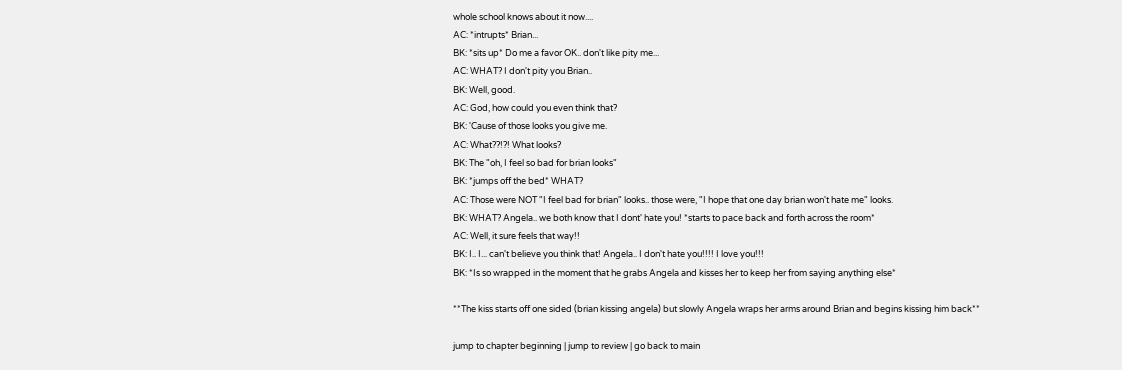whole school knows about it now....
AC: *intrupts* Brian...
BK: *sits up* Do me a favor OK.. don't like pity me...
AC: WHAT? I don't pity you Brian..
BK: Well, good.
AC: God, how could you even think that?
BK: 'Cause of those looks you give me.
AC: What??!?! What looks?
BK: The "oh, I feel so bad for brian looks"
BK: *jumps off the bed* WHAT?
AC: Those were NOT "I feel bad for brian" looks.. those were, "I hope that one day brian won't hate me" looks.
BK: WHAT? Angela.. we both know that I dont' hate you! *starts to pace back and forth across the room*
AC: Well, it sure feels that way!!
BK: I.. I... can't believe you think that! Angela.. I don't hate you!!!! I love you!!!
BK: *Is so wrapped in the moment that he grabs Angela and kisses her to keep her from saying anything else*

**The kiss starts off one sided (brian kissing angela) but slowly Angela wraps her arms around Brian and begins kissing him back**

jump to chapter beginning | jump to review | go back to main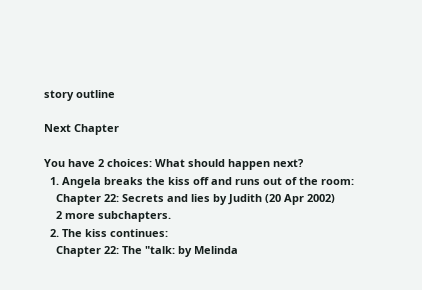story outline

Next Chapter

You have 2 choices: What should happen next?
  1. Angela breaks the kiss off and runs out of the room:
    Chapter 22: Secrets and lies by Judith (20 Apr 2002)
    2 more subchapters.
  2. The kiss continues:
    Chapter 22: The "talk: by Melinda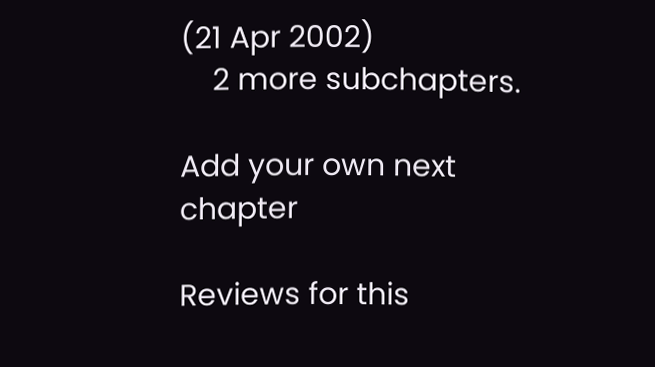(21 Apr 2002)
    2 more subchapters.

Add your own next chapter

Reviews for this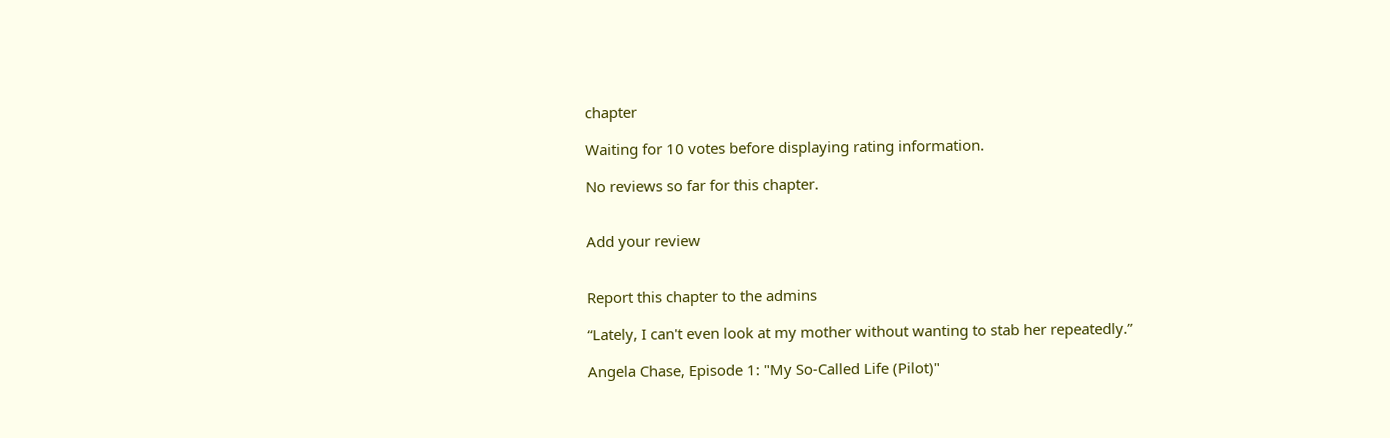chapter

Waiting for 10 votes before displaying rating information.

No reviews so far for this chapter.


Add your review


Report this chapter to the admins

“Lately, I can't even look at my mother without wanting to stab her repeatedly.”

Angela Chase, Episode 1: "My So-Called Life (Pilot)"